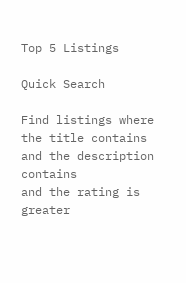Top 5 Listings

Quick Search

Find listings where
the title contains
and the description contains
and the rating is greater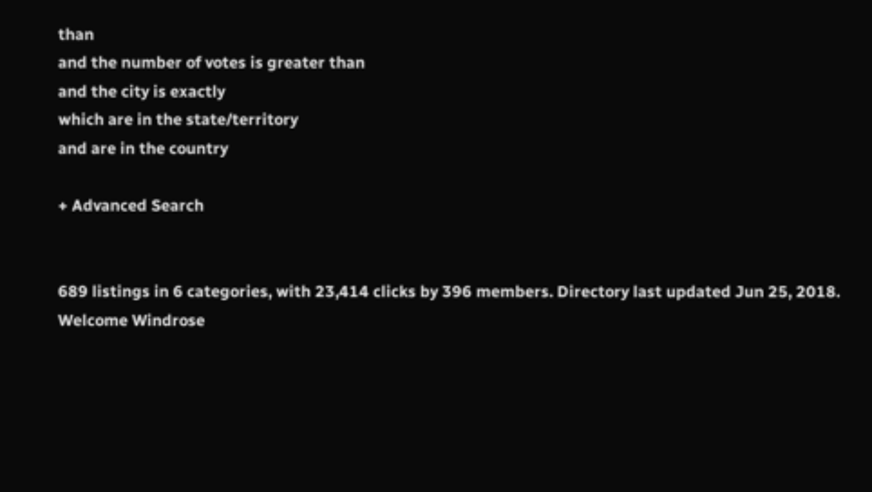than
and the number of votes is greater than
and the city is exactly
which are in the state/territory
and are in the country

+ Advanced Search


689 listings in 6 categories, with 23,414 clicks by 396 members. Directory last updated Jun 25, 2018.
Welcome Windrose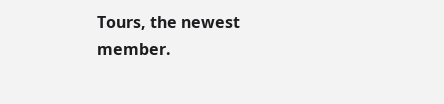Tours, the newest member.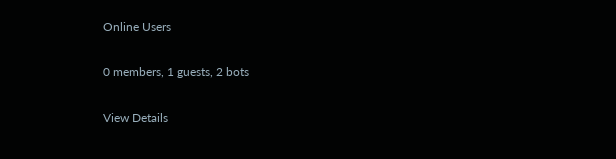Online Users

0 members, 1 guests, 2 bots

View Details